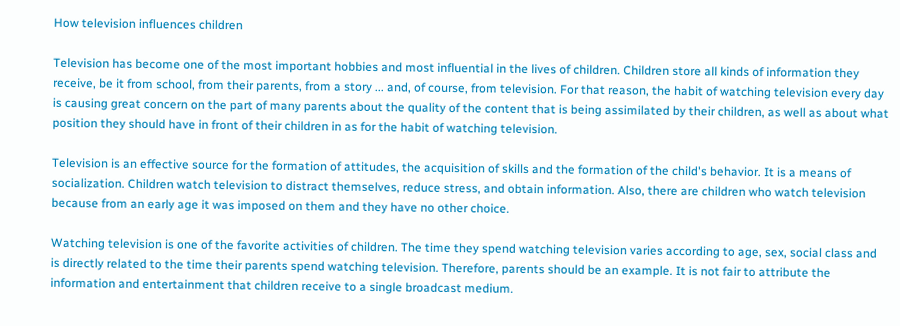How television influences children

Television has become one of the most important hobbies and most influential in the lives of children. Children store all kinds of information they receive, be it from school, from their parents, from a story ... and, of course, from television. For that reason, the habit of watching television every day is causing great concern on the part of many parents about the quality of the content that is being assimilated by their children, as well as about what position they should have in front of their children in as for the habit of watching television.

Television is an effective source for the formation of attitudes, the acquisition of skills and the formation of the child's behavior. It is a means of socialization. Children watch television to distract themselves, reduce stress, and obtain information. Also, there are children who watch television because from an early age it was imposed on them and they have no other choice.

Watching television is one of the favorite activities of children. The time they spend watching television varies according to age, sex, social class and is directly related to the time their parents spend watching television. Therefore, parents should be an example. It is not fair to attribute the information and entertainment that children receive to a single broadcast medium.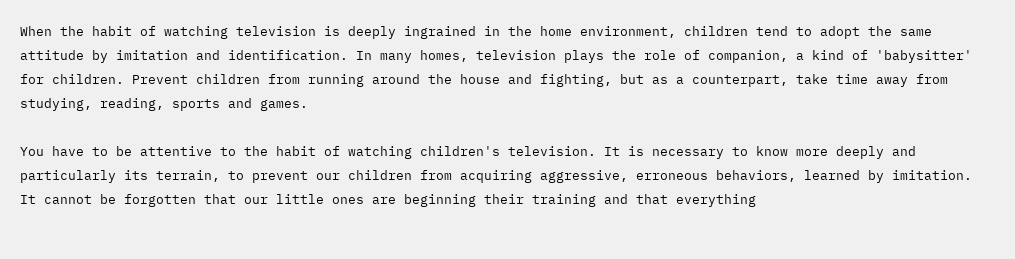When the habit of watching television is deeply ingrained in the home environment, children tend to adopt the same attitude by imitation and identification. In many homes, television plays the role of companion, a kind of 'babysitter' for children. Prevent children from running around the house and fighting, but as a counterpart, take time away from studying, reading, sports and games.

You have to be attentive to the habit of watching children's television. It is necessary to know more deeply and particularly its terrain, to prevent our children from acquiring aggressive, erroneous behaviors, learned by imitation. It cannot be forgotten that our little ones are beginning their training and that everything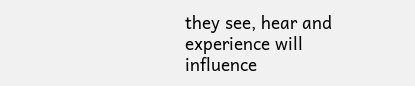they see, hear and experience will influence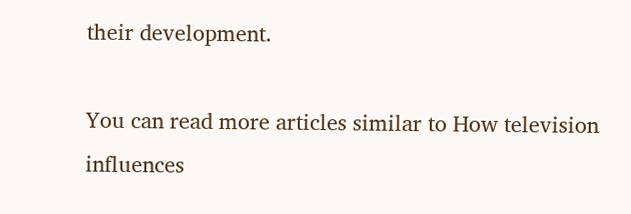their development.

You can read more articles similar to How television influences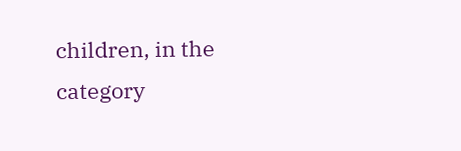children, in the category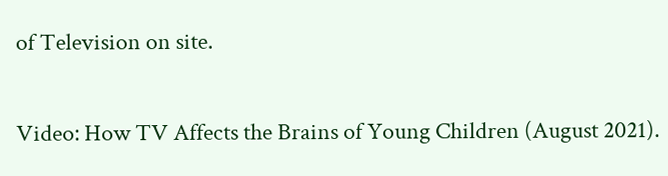of Television on site.

Video: How TV Affects the Brains of Young Children (August 2021).